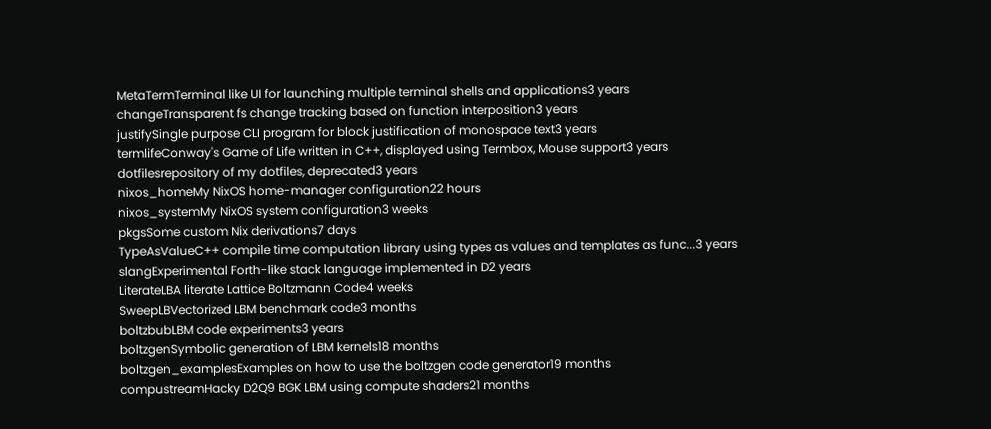MetaTermTerminal like UI for launching multiple terminal shells and applications3 years
changeTransparent fs change tracking based on function interposition3 years
justifySingle purpose CLI program for block justification of monospace text3 years
termlifeConway's Game of Life written in C++, displayed using Termbox, Mouse support3 years
dotfilesrepository of my dotfiles, deprecated3 years
nixos_homeMy NixOS home-manager configuration22 hours
nixos_systemMy NixOS system configuration3 weeks
pkgsSome custom Nix derivations7 days
TypeAsValueC++ compile time computation library using types as values and templates as func...3 years
slangExperimental Forth-like stack language implemented in D2 years
LiterateLBA literate Lattice Boltzmann Code4 weeks
SweepLBVectorized LBM benchmark code3 months
boltzbubLBM code experiments3 years
boltzgenSymbolic generation of LBM kernels18 months
boltzgen_examplesExamples on how to use the boltzgen code generator19 months
compustreamHacky D2Q9 BGK LBM using compute shaders21 months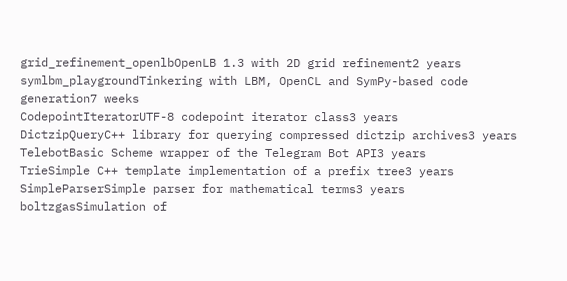grid_refinement_openlbOpenLB 1.3 with 2D grid refinement2 years
symlbm_playgroundTinkering with LBM, OpenCL and SymPy-based code generation7 weeks
CodepointIteratorUTF-8 codepoint iterator class3 years
DictzipQueryC++ library for querying compressed dictzip archives3 years
TelebotBasic Scheme wrapper of the Telegram Bot API3 years
TrieSimple C++ template implementation of a prefix tree3 years
SimpleParserSimple parser for mathematical terms3 years
boltzgasSimulation of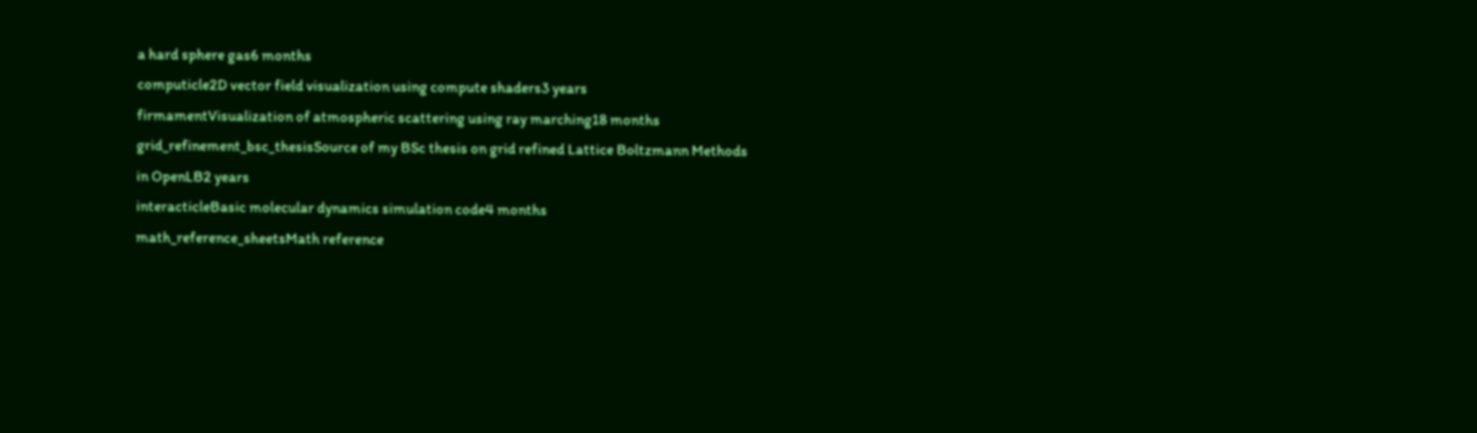a hard sphere gas6 months
computicle2D vector field visualization using compute shaders3 years
firmamentVisualization of atmospheric scattering using ray marching18 months
grid_refinement_bsc_thesisSource of my BSc thesis on grid refined Lattice Boltzmann Methods in OpenLB2 years
interacticleBasic molecular dynamics simulation code4 months
math_reference_sheetsMath reference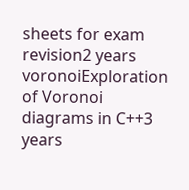sheets for exam revision2 years
voronoiExploration of Voronoi diagrams in C++3 years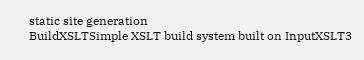static site generation
BuildXSLTSimple XSLT build system built on InputXSLT3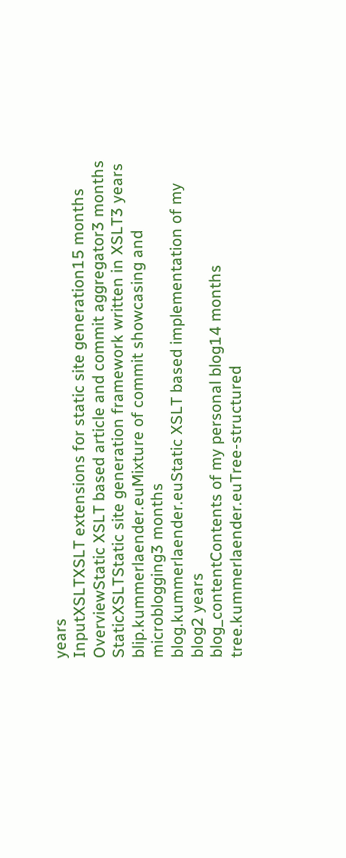years
InputXSLTXSLT extensions for static site generation15 months
OverviewStatic XSLT based article and commit aggregator3 months
StaticXSLTStatic site generation framework written in XSLT3 years
blip.kummerlaender.euMixture of commit showcasing and microblogging3 months
blog.kummerlaender.euStatic XSLT based implementation of my blog2 years
blog_contentContents of my personal blog14 months
tree.kummerlaender.euTree-structured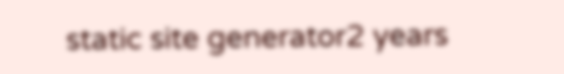static site generator2 years